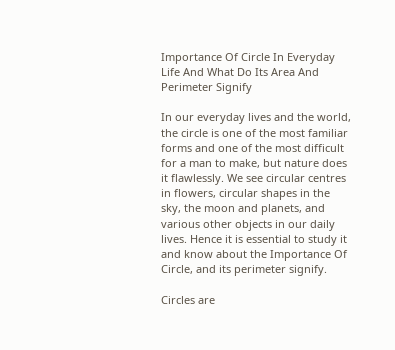Importance Of Circle In Everyday Life And What Do Its Area And Perimeter Signify

In our everyday lives and the world, the circle is one of the most familiar forms and one of the most difficult for a man to make, but nature does it flawlessly. We see circular centres in flowers, circular shapes in the sky, the moon and planets, and various other objects in our daily lives. Hence it is essential to study it and know about the Importance Of Circle, and its perimeter signify.

Circles are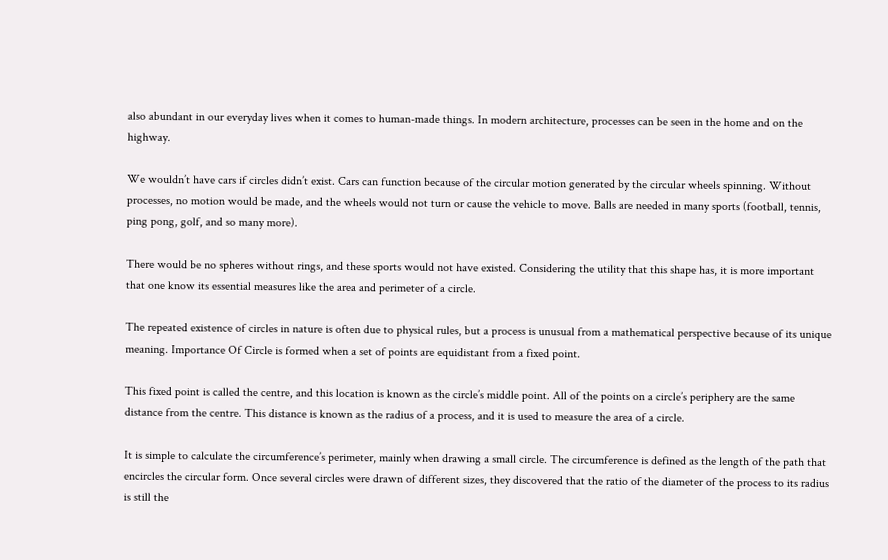also abundant in our everyday lives when it comes to human-made things. In modern architecture, processes can be seen in the home and on the highway.

We wouldn’t have cars if circles didn’t exist. Cars can function because of the circular motion generated by the circular wheels spinning. Without processes, no motion would be made, and the wheels would not turn or cause the vehicle to move. Balls are needed in many sports (football, tennis, ping pong, golf, and so many more).

There would be no spheres without rings, and these sports would not have existed. Considering the utility that this shape has, it is more important that one know its essential measures like the area and perimeter of a circle.

The repeated existence of circles in nature is often due to physical rules, but a process is unusual from a mathematical perspective because of its unique meaning. Importance Of Circle is formed when a set of points are equidistant from a fixed point.

This fixed point is called the centre, and this location is known as the circle’s middle point. All of the points on a circle’s periphery are the same distance from the centre. This distance is known as the radius of a process, and it is used to measure the area of a circle.

It is simple to calculate the circumference’s perimeter, mainly when drawing a small circle. The circumference is defined as the length of the path that encircles the circular form. Once several circles were drawn of different sizes, they discovered that the ratio of the diameter of the process to its radius is still the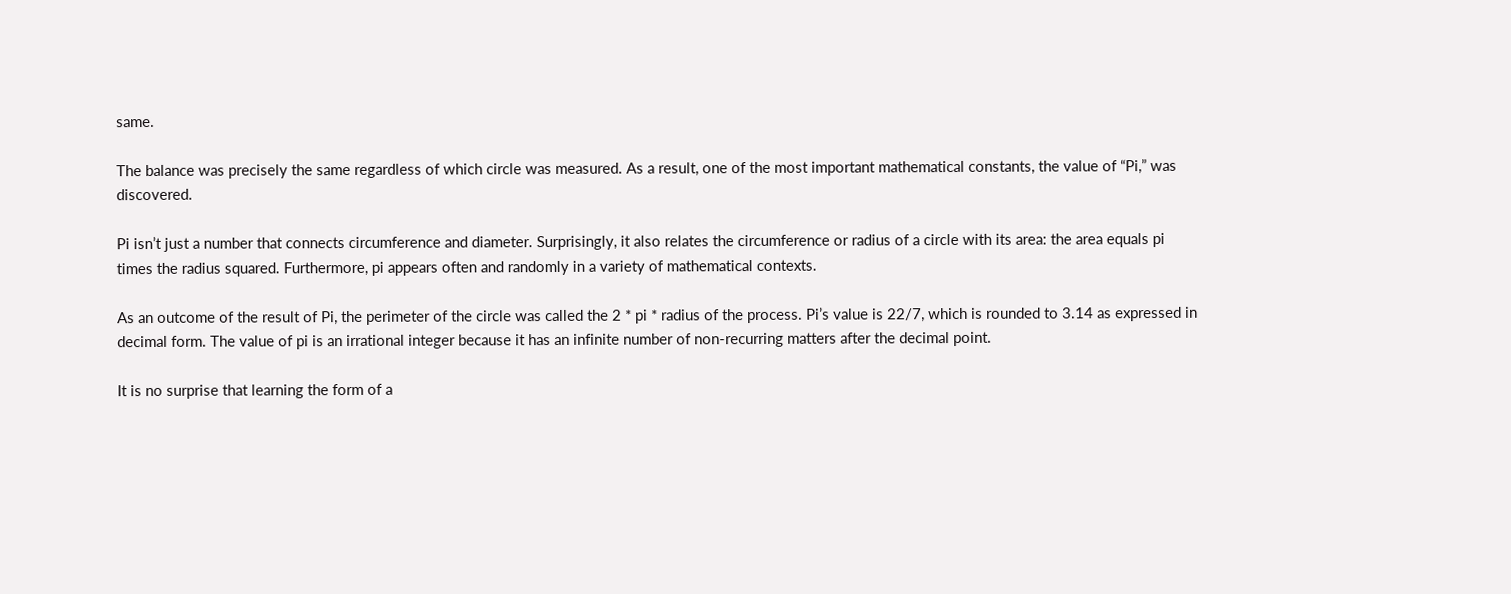same.

The balance was precisely the same regardless of which circle was measured. As a result, one of the most important mathematical constants, the value of “Pi,” was discovered.

Pi isn’t just a number that connects circumference and diameter. Surprisingly, it also relates the circumference or radius of a circle with its area: the area equals pi times the radius squared. Furthermore, pi appears often and randomly in a variety of mathematical contexts.

As an outcome of the result of Pi, the perimeter of the circle was called the 2 * pi * radius of the process. Pi’s value is 22/7, which is rounded to 3.14 as expressed in decimal form. The value of pi is an irrational integer because it has an infinite number of non-recurring matters after the decimal point.

It is no surprise that learning the form of a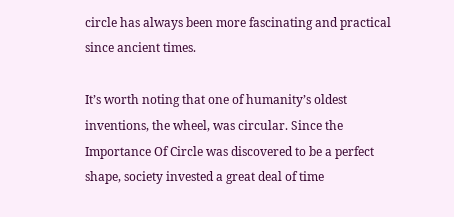circle has always been more fascinating and practical since ancient times.

It’s worth noting that one of humanity’s oldest inventions, the wheel, was circular. Since the Importance Of Circle was discovered to be a perfect shape, society invested a great deal of time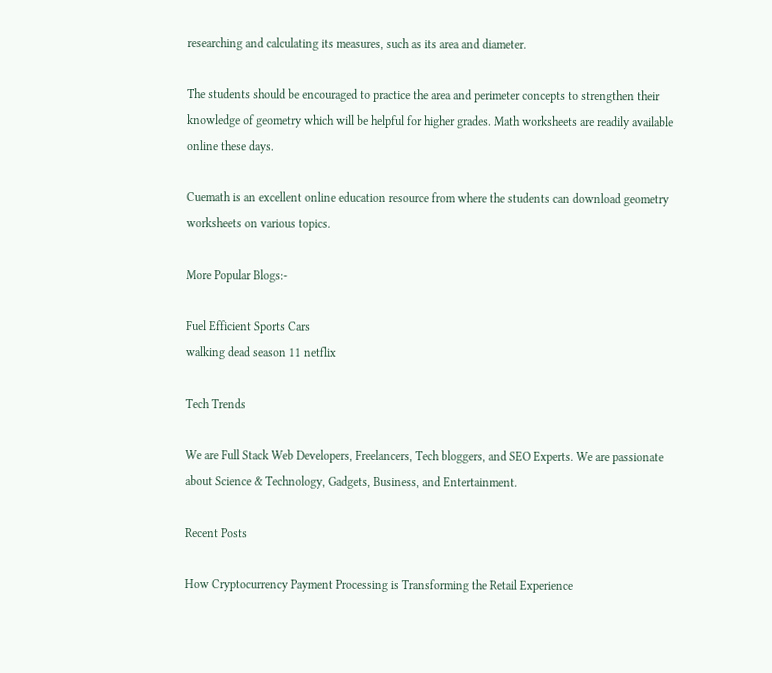researching and calculating its measures, such as its area and diameter.

The students should be encouraged to practice the area and perimeter concepts to strengthen their knowledge of geometry which will be helpful for higher grades. Math worksheets are readily available online these days.

Cuemath is an excellent online education resource from where the students can download geometry worksheets on various topics.

More Popular Blogs:-

Fuel Efficient Sports Cars
walking dead season 11 netflix

Tech Trends

We are Full Stack Web Developers, Freelancers, Tech bloggers, and SEO Experts. We are passionate about Science & Technology, Gadgets, Business, and Entertainment.

Recent Posts

How Cryptocurrency Payment Processing is Transforming the Retail Experience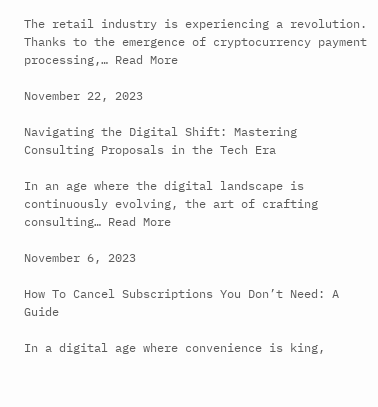The retail industry is experiencing a revolution. Thanks to the emergence of cryptocurrency payment processing,… Read More

November 22, 2023

Navigating the Digital Shift: Mastering Consulting Proposals in the Tech Era

In an age where the digital landscape is continuously evolving, the art of crafting consulting… Read More

November 6, 2023

How To Cancel Subscriptions You Don’t Need: A Guide

In a digital age where convenience is king,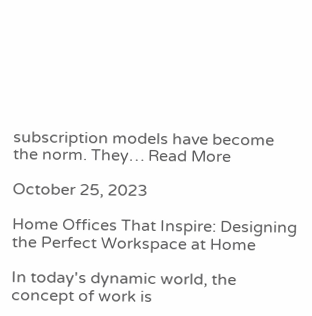subscription models have become the norm. They… Read More

October 25, 2023

Home Offices That Inspire: Designing the Perfect Workspace at Home

In today's dynamic world, the concept of work is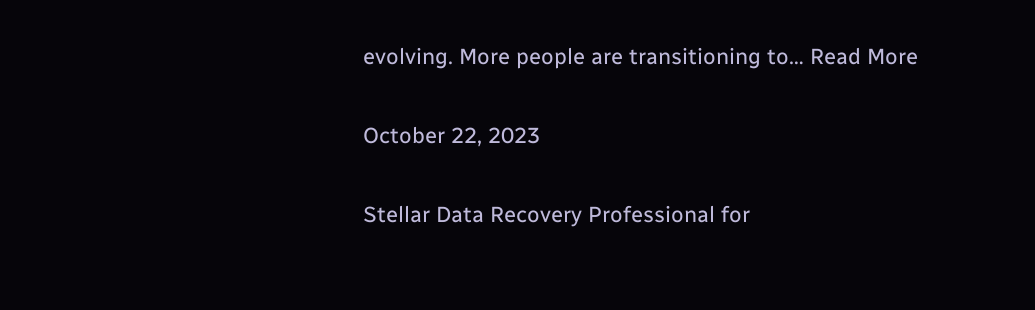evolving. More people are transitioning to… Read More

October 22, 2023

Stellar Data Recovery Professional for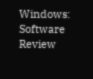Windows: Software Review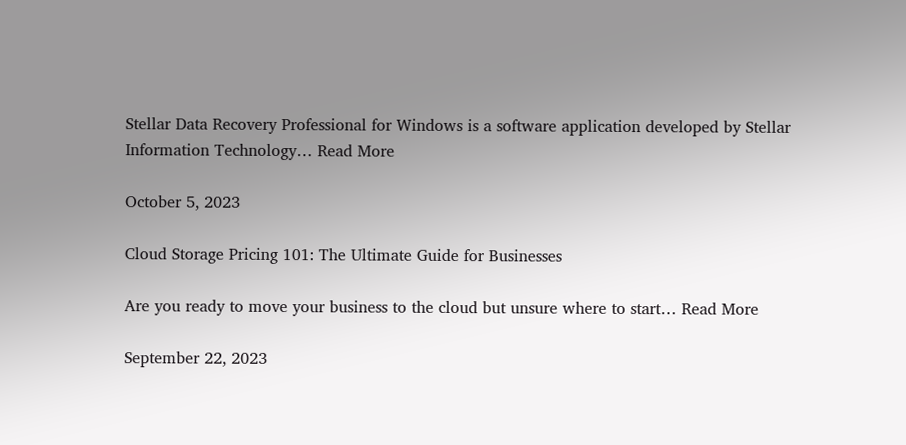Stellar Data Recovery Professional for Windows is a software application developed by Stellar Information Technology… Read More

October 5, 2023

Cloud Storage Pricing 101: The Ultimate Guide for Businesses

Are you ready to move your business to the cloud but unsure where to start… Read More

September 22, 2023